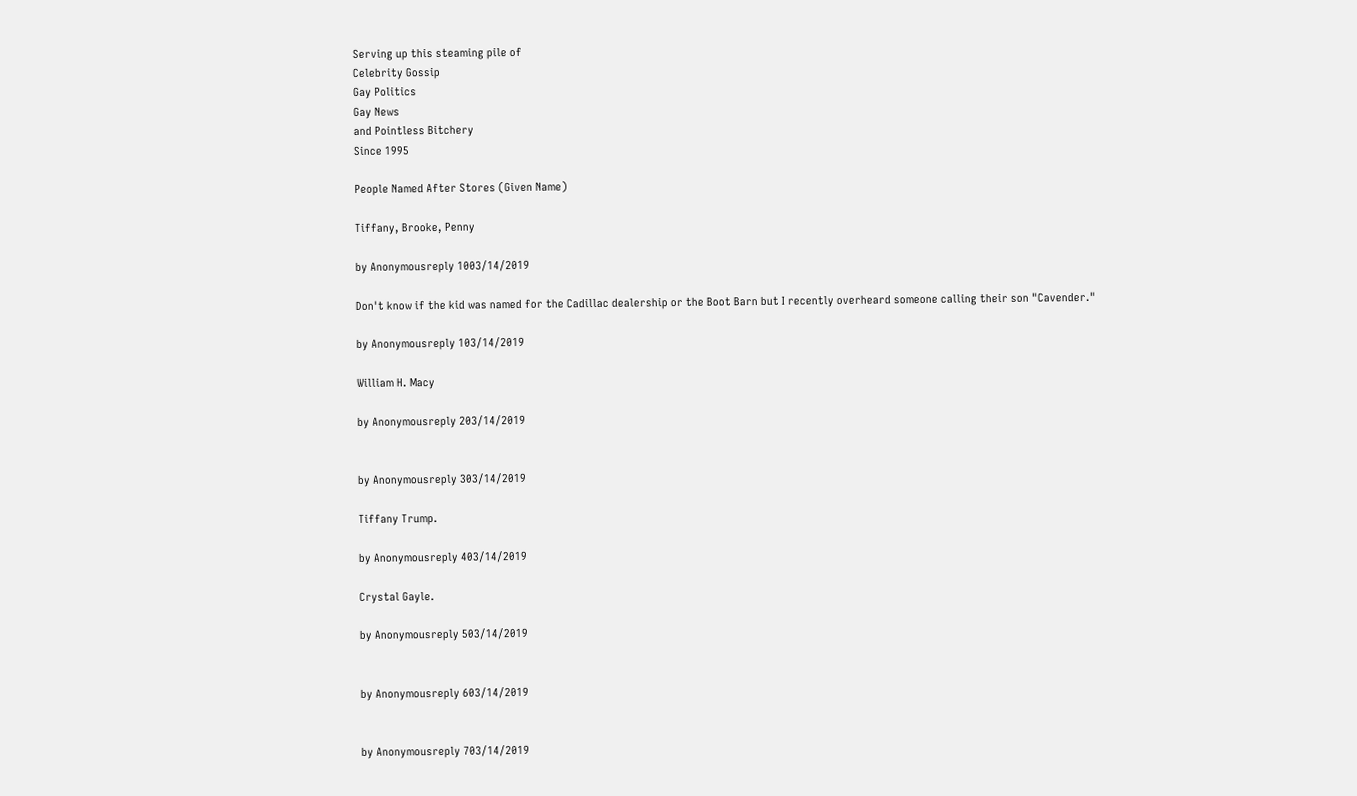Serving up this steaming pile of
Celebrity Gossip
Gay Politics
Gay News
and Pointless Bitchery
Since 1995

People Named After Stores (Given Name)

Tiffany, Brooke, Penny

by Anonymousreply 1003/14/2019

Don't know if the kid was named for the Cadillac dealership or the Boot Barn but I recently overheard someone calling their son "Cavender."

by Anonymousreply 103/14/2019

William H. Macy

by Anonymousreply 203/14/2019


by Anonymousreply 303/14/2019

Tiffany Trump.

by Anonymousreply 403/14/2019

Crystal Gayle.

by Anonymousreply 503/14/2019


by Anonymousreply 603/14/2019


by Anonymousreply 703/14/2019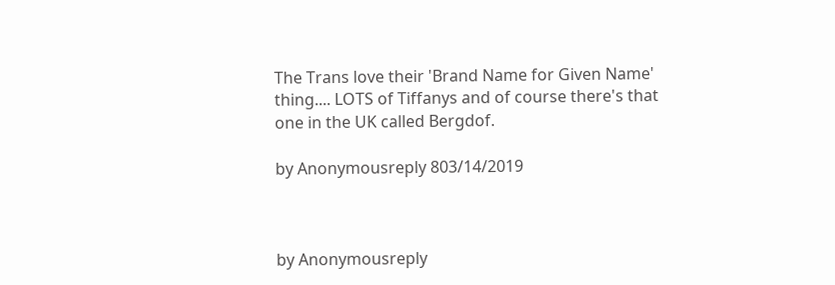The Trans love their 'Brand Name for Given Name' thing.... LOTS of Tiffanys and of course there's that one in the UK called Bergdof.

by Anonymousreply 803/14/2019



by Anonymousreply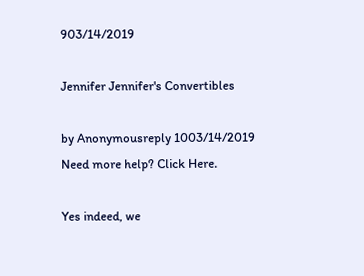903/14/2019

Jennifer Jennifer's Convertibles

by Anonymousreply 1003/14/2019
Need more help? Click Here.

Yes indeed, we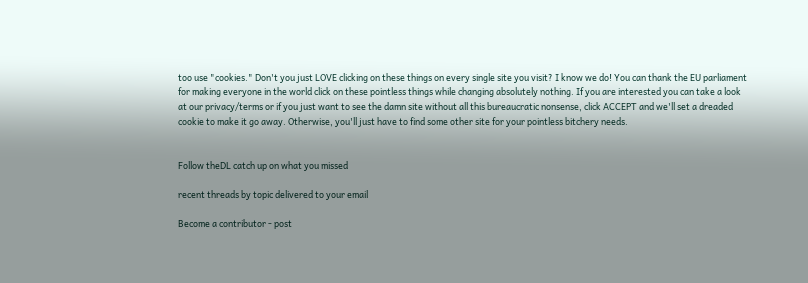too use "cookies." Don't you just LOVE clicking on these things on every single site you visit? I know we do! You can thank the EU parliament for making everyone in the world click on these pointless things while changing absolutely nothing. If you are interested you can take a look at our privacy/terms or if you just want to see the damn site without all this bureaucratic nonsense, click ACCEPT and we'll set a dreaded cookie to make it go away. Otherwise, you'll just have to find some other site for your pointless bitchery needs.


Follow theDL catch up on what you missed

recent threads by topic delivered to your email

Become a contributor - post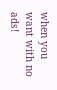when you want with no ads!